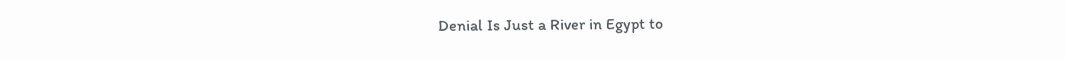Denial Is Just a River in Egypt to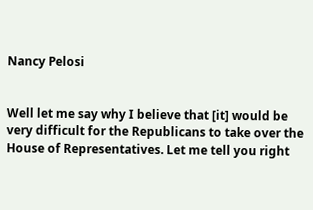Nancy Pelosi


Well let me say why I believe that [it] would be very difficult for the Republicans to take over the House of Representatives. Let me tell you right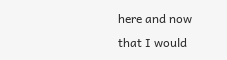here and now that I would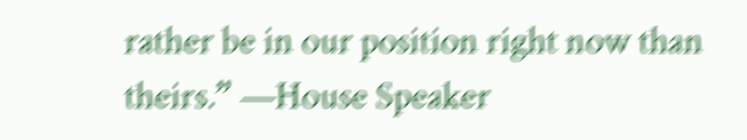rather be in our position right now than theirs.” —House Speaker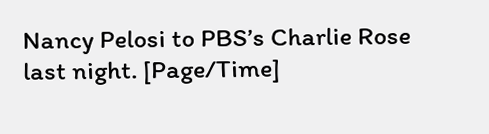Nancy Pelosi to PBS’s Charlie Rose last night. [Page/Time]